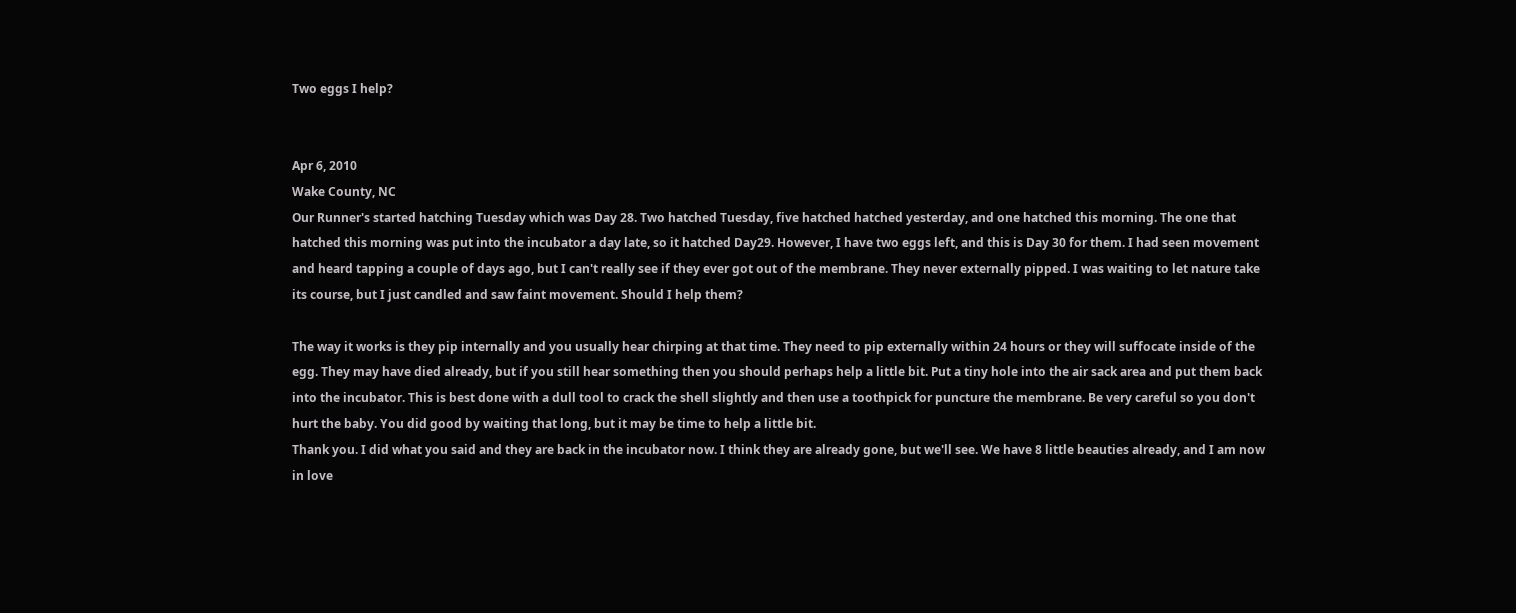Two eggs I help?


Apr 6, 2010
Wake County, NC
Our Runner's started hatching Tuesday which was Day 28. Two hatched Tuesday, five hatched hatched yesterday, and one hatched this morning. The one that hatched this morning was put into the incubator a day late, so it hatched Day29. However, I have two eggs left, and this is Day 30 for them. I had seen movement and heard tapping a couple of days ago, but I can't really see if they ever got out of the membrane. They never externally pipped. I was waiting to let nature take its course, but I just candled and saw faint movement. Should I help them?

The way it works is they pip internally and you usually hear chirping at that time. They need to pip externally within 24 hours or they will suffocate inside of the egg. They may have died already, but if you still hear something then you should perhaps help a little bit. Put a tiny hole into the air sack area and put them back into the incubator. This is best done with a dull tool to crack the shell slightly and then use a toothpick for puncture the membrane. Be very careful so you don't hurt the baby. You did good by waiting that long, but it may be time to help a little bit.
Thank you. I did what you said and they are back in the incubator now. I think they are already gone, but we'll see. We have 8 little beauties already, and I am now in love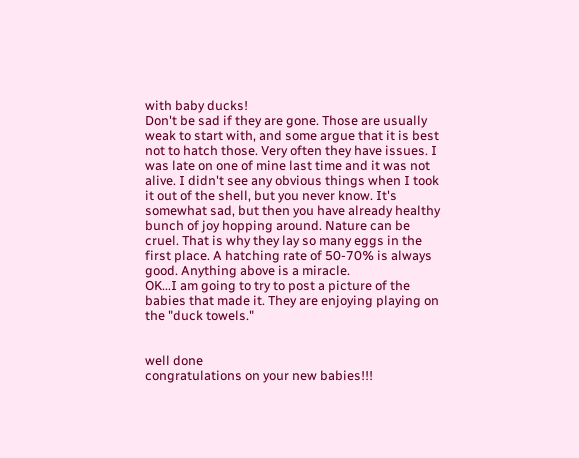with baby ducks!
Don't be sad if they are gone. Those are usually weak to start with, and some argue that it is best not to hatch those. Very often they have issues. I was late on one of mine last time and it was not alive. I didn't see any obvious things when I took it out of the shell, but you never know. It's somewhat sad, but then you have already healthy bunch of joy hopping around. Nature can be cruel. That is why they lay so many eggs in the first place. A hatching rate of 50-70% is always good. Anything above is a miracle.
OK...I am going to try to post a picture of the babies that made it. They are enjoying playing on the "duck towels."


well done
congratulations on your new babies!!!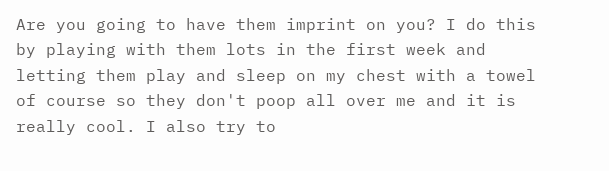Are you going to have them imprint on you? I do this by playing with them lots in the first week and letting them play and sleep on my chest with a towel of course so they don't poop all over me and it is really cool. I also try to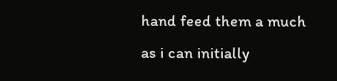hand feed them a much as i can initially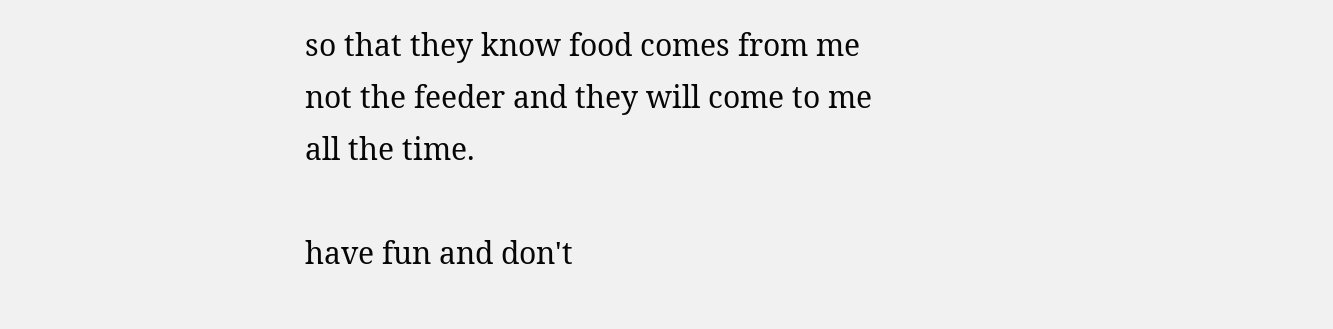so that they know food comes from me not the feeder and they will come to me all the time.

have fun and don't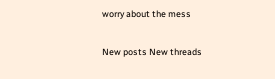worry about the mess

New posts New threads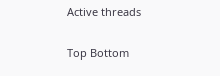Active threads

Top Bottom